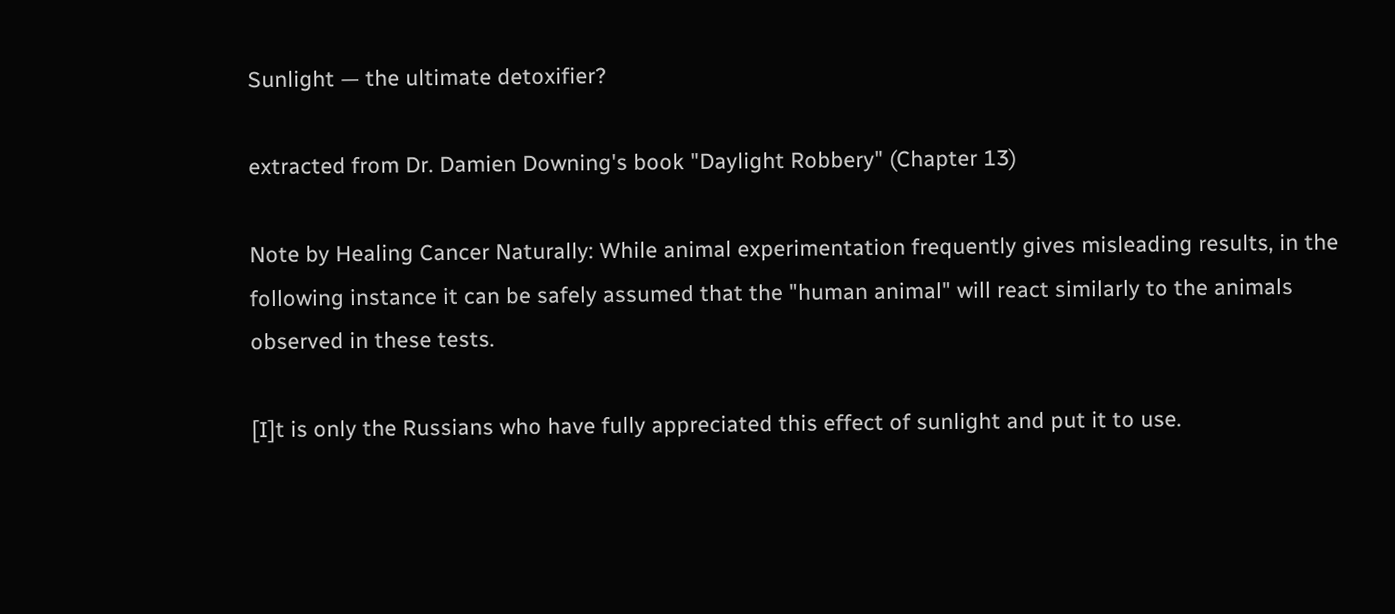Sunlight — the ultimate detoxifier?

extracted from Dr. Damien Downing's book "Daylight Robbery" (Chapter 13)

Note by Healing Cancer Naturally: While animal experimentation frequently gives misleading results, in the following instance it can be safely assumed that the "human animal" will react similarly to the animals observed in these tests.

[I]t is only the Russians who have fully appreciated this effect of sunlight and put it to use.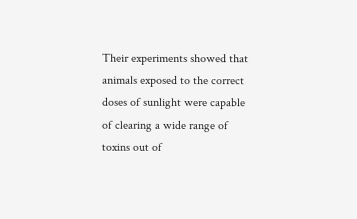Their experiments showed that animals exposed to the correct doses of sunlight were capable of clearing a wide range of toxins out of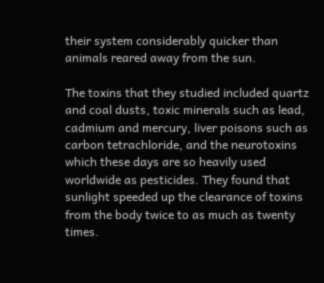their system considerably quicker than animals reared away from the sun.

The toxins that they studied included quartz and coal dusts, toxic minerals such as lead, cadmium and mercury, liver poisons such as carbon tetrachloride, and the neurotoxins which these days are so heavily used worldwide as pesticides. They found that sunlight speeded up the clearance of toxins from the body twice to as much as twenty times.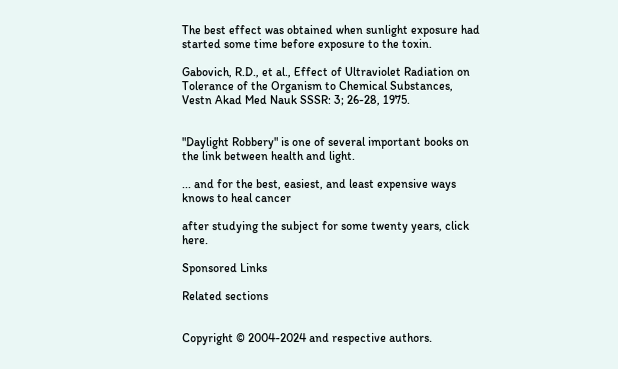The best effect was obtained when sunlight exposure had started some time before exposure to the toxin.

Gabovich, R.D., et al., Effect of Ultraviolet Radiation on Tolerance of the Organism to Chemical Substances, Vestn Akad Med Nauk SSSR: 3; 26-28, 1975.


"Daylight Robbery" is one of several important books on the link between health and light.

... and for the best, easiest, and least expensive ways knows to heal cancer

after studying the subject for some twenty years, click here.

Sponsored Links

Related sections


Copyright © 2004-2024 and respective authors.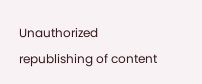Unauthorized republishing of content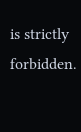is strictly forbidden.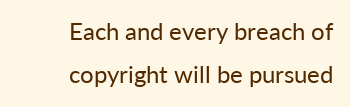Each and every breach of copyright will be pursued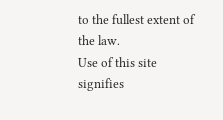to the fullest extent of the law.
Use of this site signifies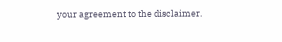your agreement to the disclaimer.